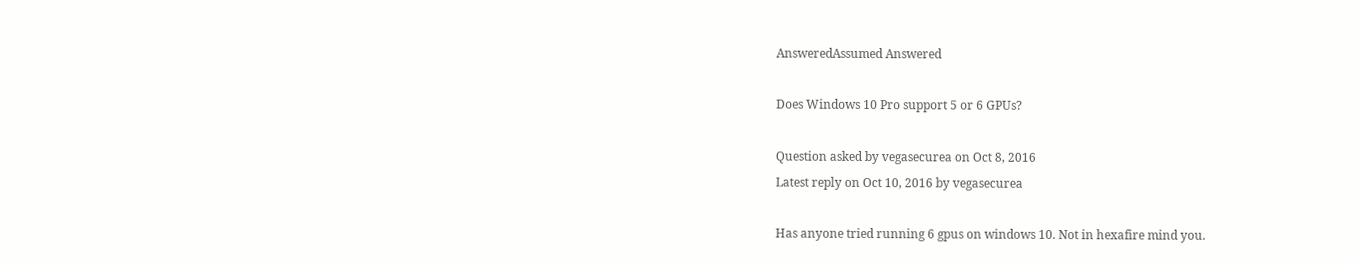AnsweredAssumed Answered

Does Windows 10 Pro support 5 or 6 GPUs?

Question asked by vegasecurea on Oct 8, 2016
Latest reply on Oct 10, 2016 by vegasecurea

Has anyone tried running 6 gpus on windows 10. Not in hexafire mind you.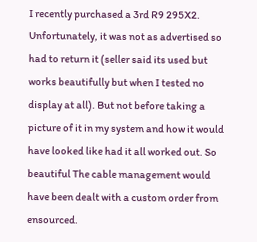I recently purchased a 3rd R9 295X2. Unfortunately, it was not as advertised so had to return it (seller said its used but works beautifully but when I tested no display at all). But not before taking a picture of it in my system and how it would have looked like had it all worked out. So beautiful The cable management would have been dealt with a custom order from ensourced.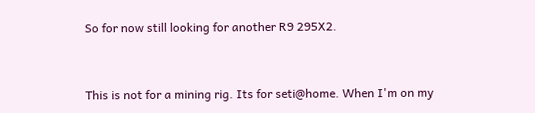So for now still looking for another R9 295X2.


This is not for a mining rig. Its for seti@home. When I'm on my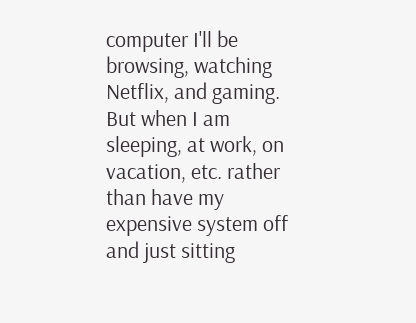computer I'll be browsing, watching Netflix, and gaming. But when I am sleeping, at work, on vacation, etc. rather than have my expensive system off and just sitting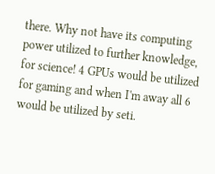there. Why not have its computing power utilized to further knowledge, for science! 4 GPUs would be utilized for gaming and when I'm away all 6 would be utilized by seti.